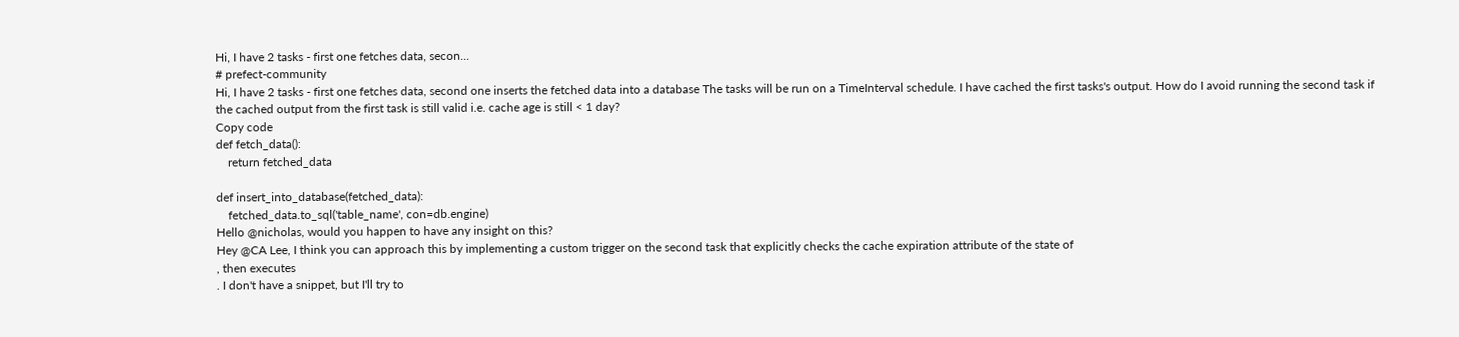Hi, I have 2 tasks - first one fetches data, secon...
# prefect-community
Hi, I have 2 tasks - first one fetches data, second one inserts the fetched data into a database The tasks will be run on a TimeInterval schedule. I have cached the first tasks's output. How do I avoid running the second task if the cached output from the first task is still valid i.e. cache age is still < 1 day?
Copy code
def fetch_data():
    return fetched_data

def insert_into_database(fetched_data):
    fetched_data.to_sql('table_name', con=db.engine)
Hello @nicholas, would you happen to have any insight on this?
Hey @CA Lee, I think you can approach this by implementing a custom trigger on the second task that explicitly checks the cache expiration attribute of the state of
, then executes
. I don't have a snippet, but I'll try to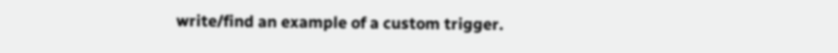write/find an example of a custom trigger.